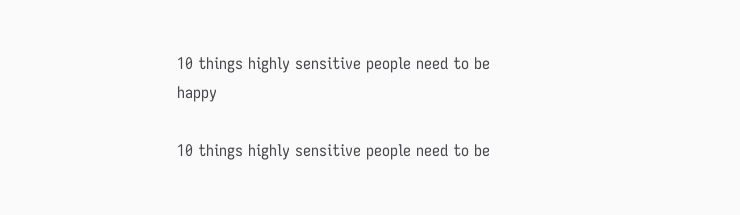10 things highly sensitive people need to be happy

10 things highly sensitive people need to be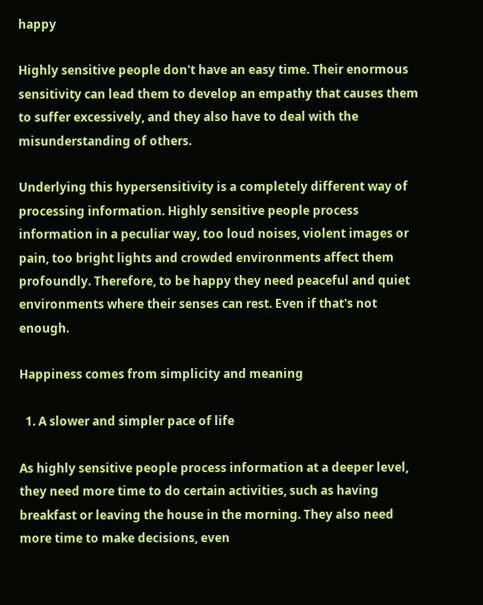happy

Highly sensitive people don't have an easy time. Their enormous sensitivity can lead them to develop an empathy that causes them to suffer excessively, and they also have to deal with the misunderstanding of others.

Underlying this hypersensitivity is a completely different way of processing information. Highly sensitive people process information in a peculiar way, too loud noises, violent images or pain, too bright lights and crowded environments affect them profoundly. Therefore, to be happy they need peaceful and quiet environments where their senses can rest. Even if that's not enough.

Happiness comes from simplicity and meaning

  1. A slower and simpler pace of life

As highly sensitive people process information at a deeper level, they need more time to do certain activities, such as having breakfast or leaving the house in the morning. They also need more time to make decisions, even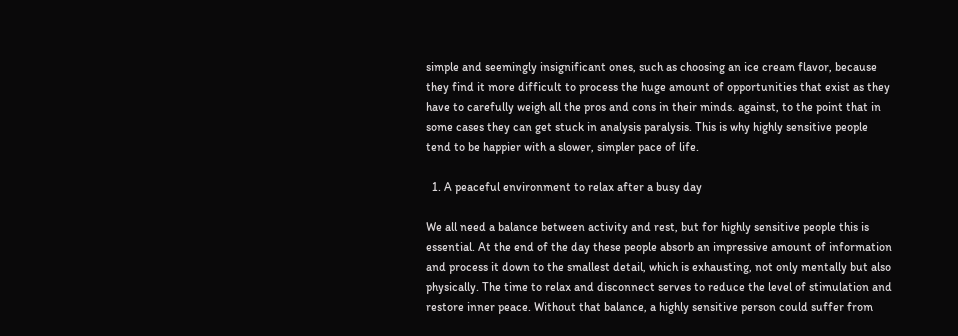simple and seemingly insignificant ones, such as choosing an ice cream flavor, because they find it more difficult to process the huge amount of opportunities that exist as they have to carefully weigh all the pros and cons in their minds. against, to the point that in some cases they can get stuck in analysis paralysis. This is why highly sensitive people tend to be happier with a slower, simpler pace of life.

  1. A peaceful environment to relax after a busy day

We all need a balance between activity and rest, but for highly sensitive people this is essential. At the end of the day these people absorb an impressive amount of information and process it down to the smallest detail, which is exhausting, not only mentally but also physically. The time to relax and disconnect serves to reduce the level of stimulation and restore inner peace. Without that balance, a highly sensitive person could suffer from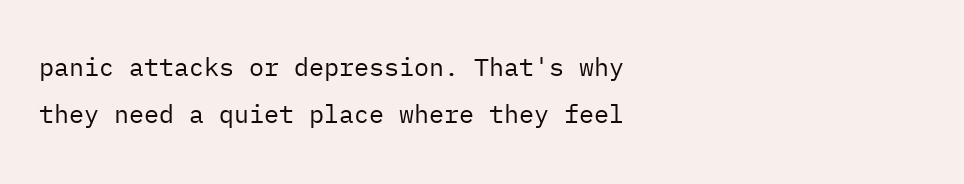panic attacks or depression. That's why they need a quiet place where they feel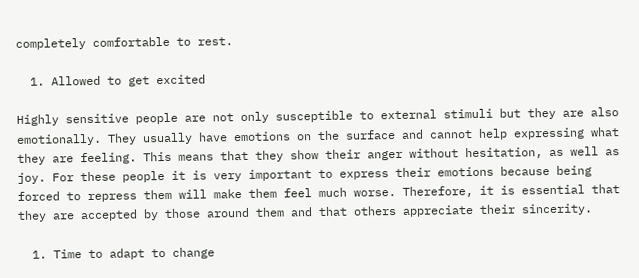completely comfortable to rest.

  1. Allowed to get excited

Highly sensitive people are not only susceptible to external stimuli but they are also emotionally. They usually have emotions on the surface and cannot help expressing what they are feeling. This means that they show their anger without hesitation, as well as joy. For these people it is very important to express their emotions because being forced to repress them will make them feel much worse. Therefore, it is essential that they are accepted by those around them and that others appreciate their sincerity.

  1. Time to adapt to change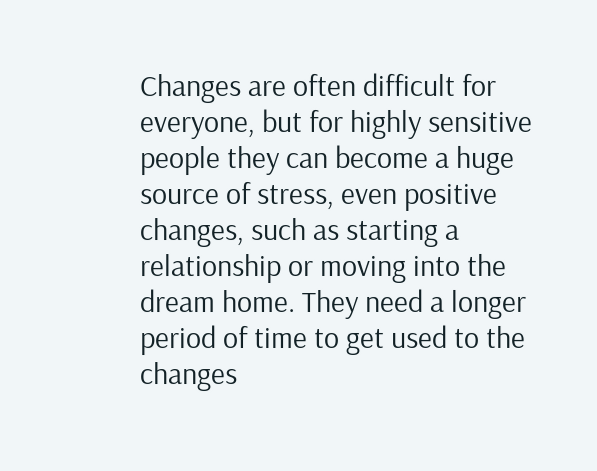Changes are often difficult for everyone, but for highly sensitive people they can become a huge source of stress, even positive changes, such as starting a relationship or moving into the dream home. They need a longer period of time to get used to the changes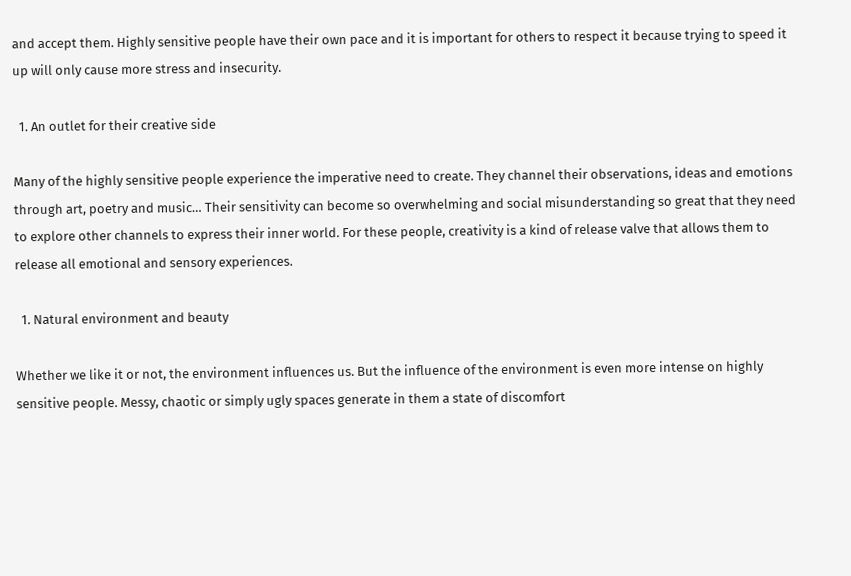and accept them. Highly sensitive people have their own pace and it is important for others to respect it because trying to speed it up will only cause more stress and insecurity.

  1. An outlet for their creative side

Many of the highly sensitive people experience the imperative need to create. They channel their observations, ideas and emotions through art, poetry and music… Their sensitivity can become so overwhelming and social misunderstanding so great that they need to explore other channels to express their inner world. For these people, creativity is a kind of release valve that allows them to release all emotional and sensory experiences.

  1. Natural environment and beauty

Whether we like it or not, the environment influences us. But the influence of the environment is even more intense on highly sensitive people. Messy, chaotic or simply ugly spaces generate in them a state of discomfort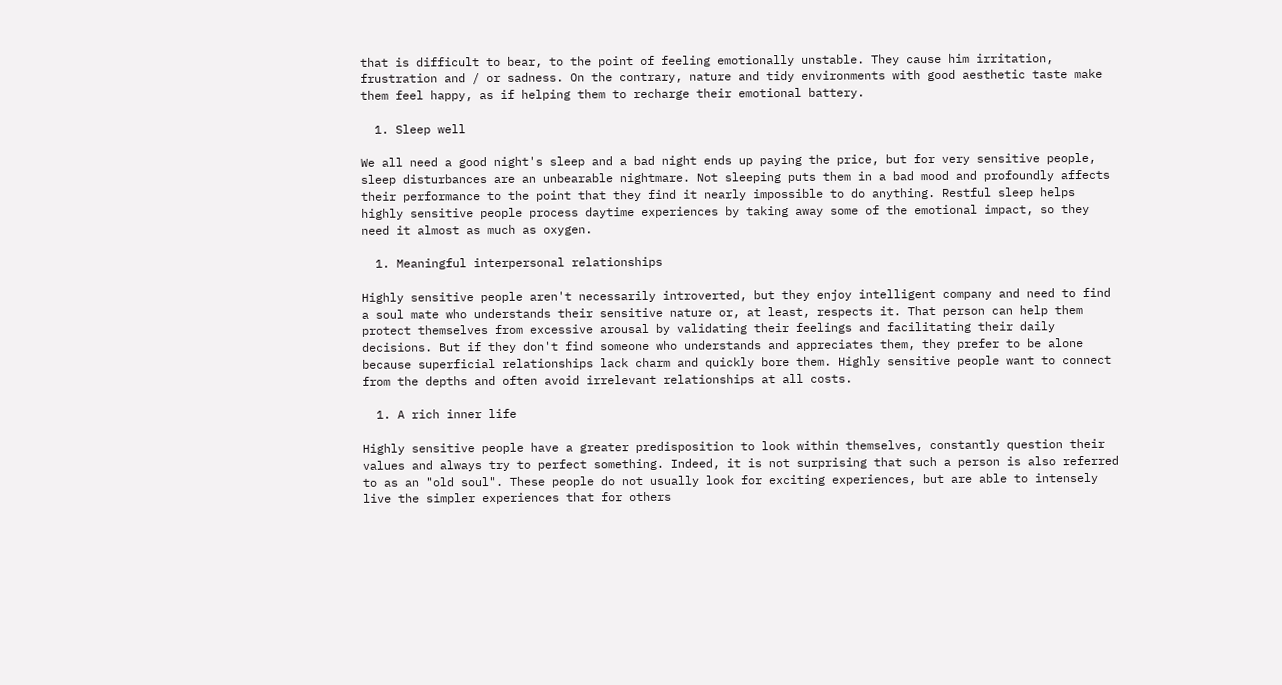that is difficult to bear, to the point of feeling emotionally unstable. They cause him irritation, frustration and / or sadness. On the contrary, nature and tidy environments with good aesthetic taste make them feel happy, as if helping them to recharge their emotional battery.

  1. Sleep well

We all need a good night's sleep and a bad night ends up paying the price, but for very sensitive people, sleep disturbances are an unbearable nightmare. Not sleeping puts them in a bad mood and profoundly affects their performance to the point that they find it nearly impossible to do anything. Restful sleep helps highly sensitive people process daytime experiences by taking away some of the emotional impact, so they need it almost as much as oxygen.

  1. Meaningful interpersonal relationships

Highly sensitive people aren't necessarily introverted, but they enjoy intelligent company and need to find a soul mate who understands their sensitive nature or, at least, respects it. That person can help them protect themselves from excessive arousal by validating their feelings and facilitating their daily decisions. But if they don't find someone who understands and appreciates them, they prefer to be alone because superficial relationships lack charm and quickly bore them. Highly sensitive people want to connect from the depths and often avoid irrelevant relationships at all costs.

  1. A rich inner life

Highly sensitive people have a greater predisposition to look within themselves, constantly question their values and always try to perfect something. Indeed, it is not surprising that such a person is also referred to as an "old soul". These people do not usually look for exciting experiences, but are able to intensely live the simpler experiences that for others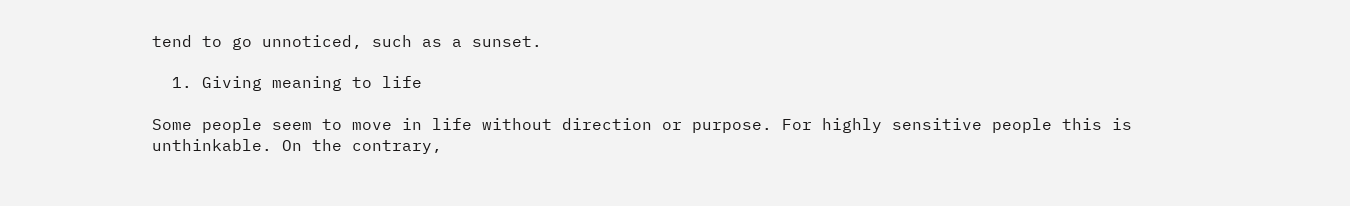tend to go unnoticed, such as a sunset.

  1. Giving meaning to life

Some people seem to move in life without direction or purpose. For highly sensitive people this is unthinkable. On the contrary,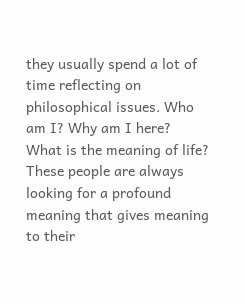they usually spend a lot of time reflecting on philosophical issues. Who am I? Why am I here? What is the meaning of life? These people are always looking for a profound meaning that gives meaning to their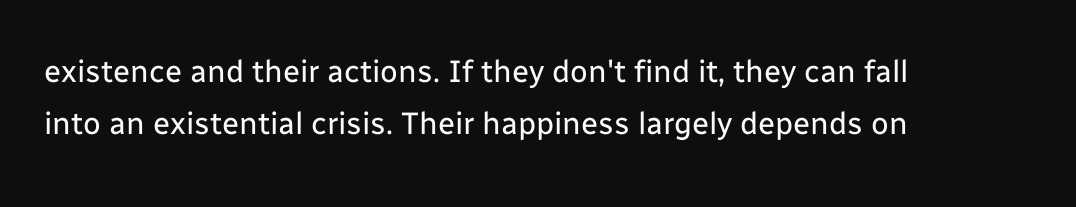existence and their actions. If they don't find it, they can fall into an existential crisis. Their happiness largely depends on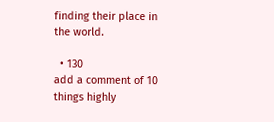finding their place in the world.

  • 130
add a comment of 10 things highly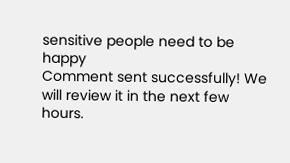sensitive people need to be happy
Comment sent successfully! We will review it in the next few hours.